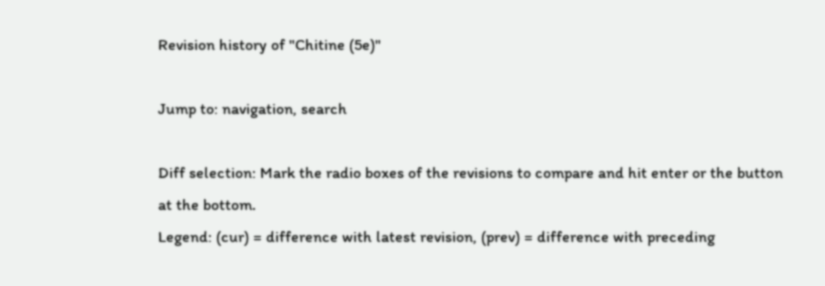Revision history of "Chitine (5e)"

Jump to: navigation, search

Diff selection: Mark the radio boxes of the revisions to compare and hit enter or the button at the bottom.
Legend: (cur) = difference with latest revision, (prev) = difference with preceding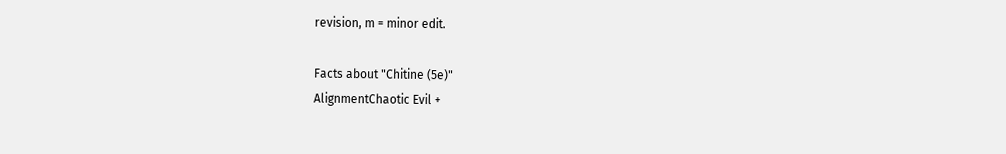revision, m = minor edit.

Facts about "Chitine (5e)"
AlignmentChaotic Evil +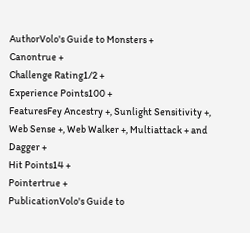AuthorVolo's Guide to Monsters +
Canontrue +
Challenge Rating1/2 +
Experience Points100 +
FeaturesFey Ancestry +, Sunlight Sensitivity +, Web Sense +, Web Walker +, Multiattack + and Dagger +
Hit Points14 +
Pointertrue +
PublicationVolo's Guide to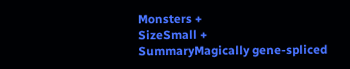Monsters +
SizeSmall +
SummaryMagically gene-spliced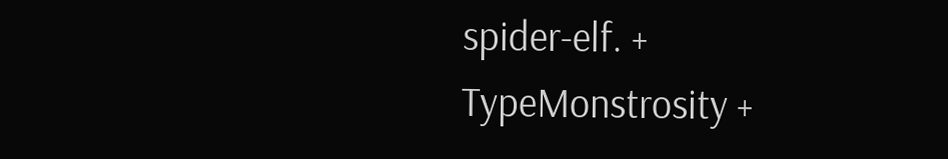spider-elf. +
TypeMonstrosity +